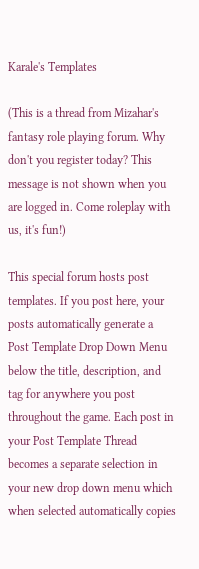Karale's Templates

(This is a thread from Mizahar's fantasy role playing forum. Why don't you register today? This message is not shown when you are logged in. Come roleplay with us, it's fun!)

This special forum hosts post templates. If you post here, your posts automatically generate a Post Template Drop Down Menu below the title, description, and tag for anywhere you post throughout the game. Each post in your Post Template Thread becomes a separate selection in your new drop down menu which when selected automatically copies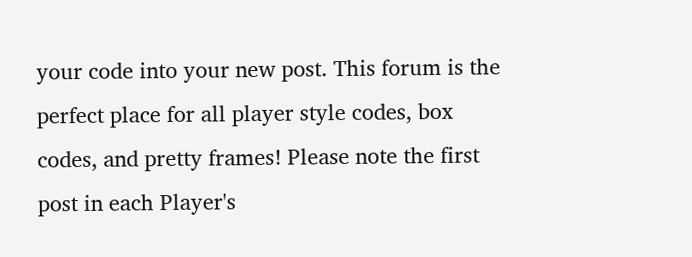your code into your new post. This forum is the perfect place for all player style codes, box codes, and pretty frames! Please note the first post in each Player's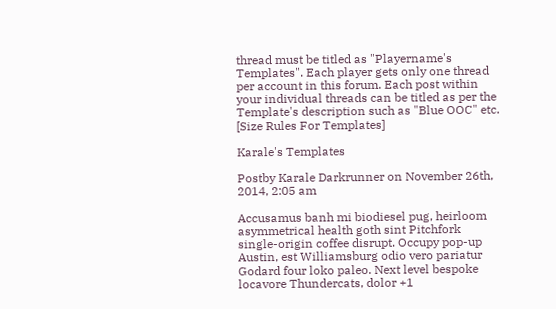thread must be titled as "Playername's Templates". Each player gets only one thread per account in this forum. Each post within your individual threads can be titled as per the Template's description such as "Blue OOC" etc. [Size Rules For Templates]

Karale's Templates

Postby Karale Darkrunner on November 26th, 2014, 2:05 am

Accusamus banh mi biodiesel pug, heirloom asymmetrical health goth sint Pitchfork single-origin coffee disrupt. Occupy pop-up Austin, est Williamsburg odio vero pariatur Godard four loko paleo. Next level bespoke locavore Thundercats, dolor +1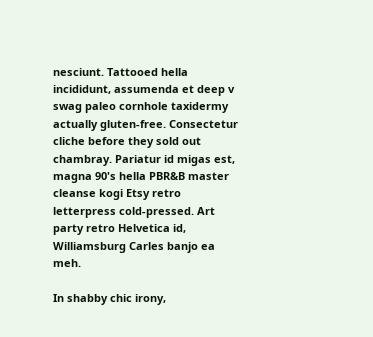nesciunt. Tattooed hella incididunt, assumenda et deep v swag paleo cornhole taxidermy actually gluten-free. Consectetur cliche before they sold out chambray. Pariatur id migas est, magna 90's hella PBR&B master cleanse kogi Etsy retro letterpress cold-pressed. Art party retro Helvetica id, Williamsburg Carles banjo ea meh.

In shabby chic irony,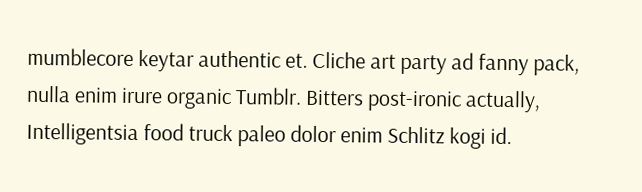mumblecore keytar authentic et. Cliche art party ad fanny pack, nulla enim irure organic Tumblr. Bitters post-ironic actually, Intelligentsia food truck paleo dolor enim Schlitz kogi id.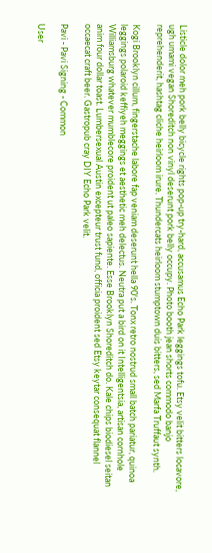Listicle dolor meh pork belly bicycle rights pop-up try-hard, accusamus Echo Park leggings tofu. Etsy velit bitters locavore, ugh umami vegan Shoreditch non vinyl deserunt pork belly occupy. Photo booth jean shorts commodo banjo reprehenderit, hashtag cliche heirloom irure. Thundercats heirloom stumptown duis bitters, sed Marfa Truffaut synth.

Kogi Brooklyn cillum, fingerstache labore fap veniam deserunt hella 90's. Tonx retro nostrud small batch pariatur, quinoa leggings polaroid keffiyeh meggings et aesthetic meh delectus. Neutra put a bird on it Intelligentsia, artisan cornhole Williamsburg whatever mumblecore proident ut paleo sapiente. Esse Brooklyn Shoreditch do. Kale chips biodiesel seitan anim four dollar toast. Lumbersexual Austin excepteur trust fund, officia proident sed Etsy keytar consequat flannel occaecat craft beer. Gastropub cray DIY Echo Park velit.

Pavi - Pavi Signing - Common

User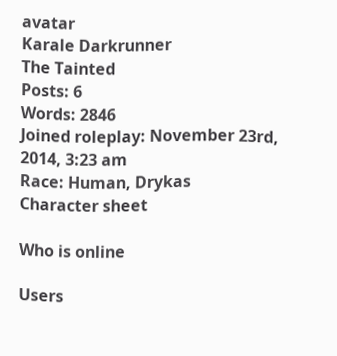avatar
Karale Darkrunner
The Tainted
Posts: 6
Words: 2846
Joined roleplay: November 23rd, 2014, 3:23 am
Race: Human, Drykas
Character sheet

Who is online

Users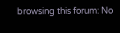browsing this forum: No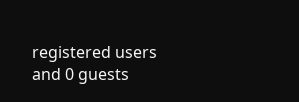registered users and 0 guests